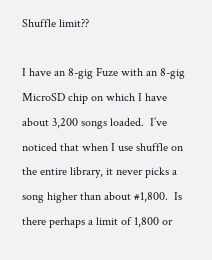Shuffle limit??

I have an 8-gig Fuze with an 8-gig MicroSD chip on which I have about 3,200 songs loaded.  I’ve noticed that when I use shuffle on the entire library, it never picks a song higher than about #1,800.  Is there perhaps a limit of 1,800 or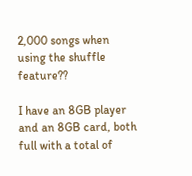2,000 songs when using the shuffle feature??

I have an 8GB player and an 8GB card, both full with a total of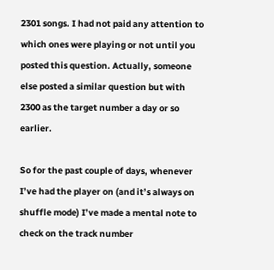2301 songs. I had not paid any attention to which ones were playing or not until you posted this question. Actually, someone else posted a similar question but with 2300 as the target number a day or so earlier.

So for the past couple of days, whenever I’ve had the player on (and it’s always on shuffle mode) I’ve made a mental note to check on the track number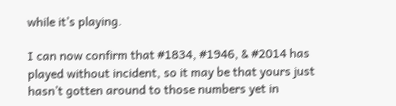while it’s playing.

I can now confirm that #1834, #1946, & #2014 has played without incident, so it may be that yours just hasn’t gotten around to those numbers yet in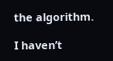the algorithm.

I haven’t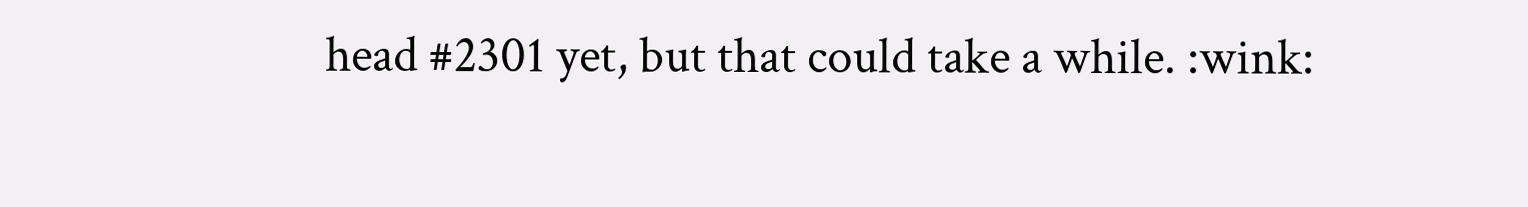head #2301 yet, but that could take a while. :wink: